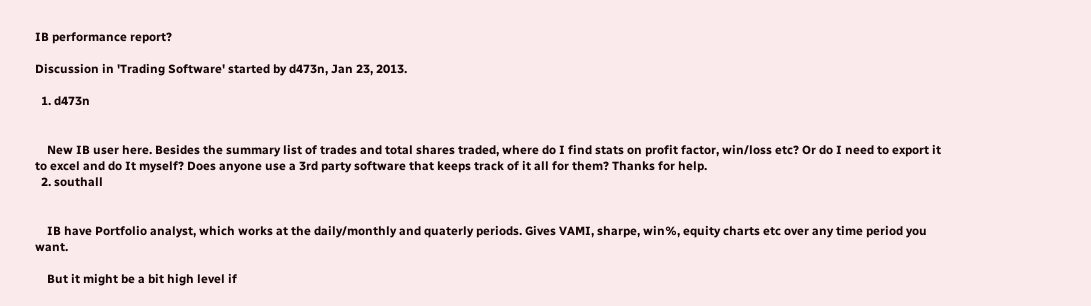IB performance report?

Discussion in 'Trading Software' started by d473n, Jan 23, 2013.

  1. d473n


    New IB user here. Besides the summary list of trades and total shares traded, where do I find stats on profit factor, win/loss etc? Or do I need to export it to excel and do It myself? Does anyone use a 3rd party software that keeps track of it all for them? Thanks for help.
  2. southall


    IB have Portfolio analyst, which works at the daily/monthly and quaterly periods. Gives VAMI, sharpe, win%, equity charts etc over any time period you want.

    But it might be a bit high level if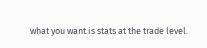what you want is stats at the trade level.